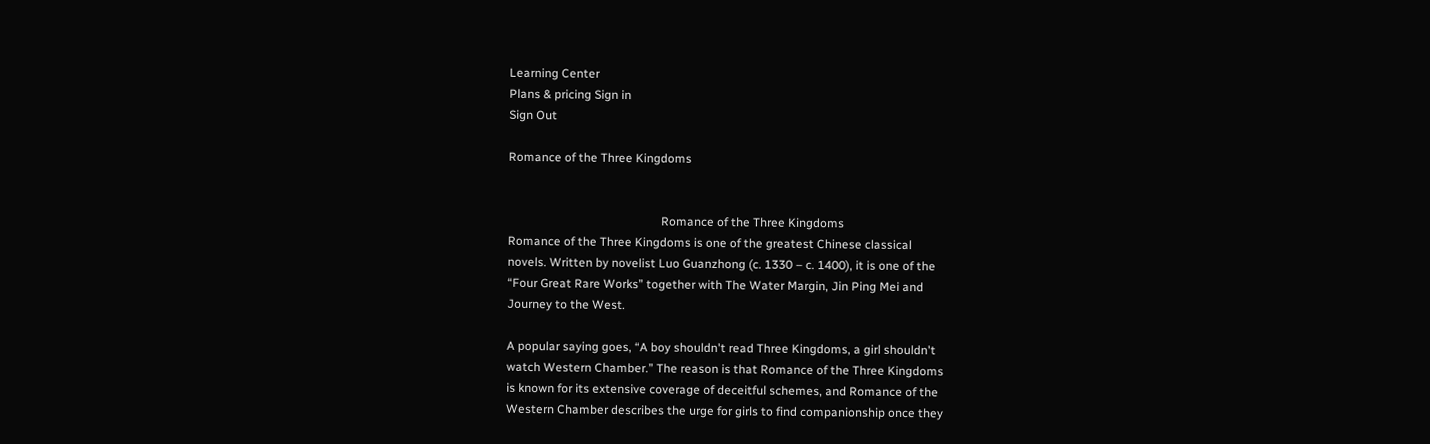Learning Center
Plans & pricing Sign in
Sign Out

Romance of the Three Kingdoms


                                                   Romance of the Three Kingdoms
Romance of the Three Kingdoms is one of the greatest Chinese classical
novels. Written by novelist Luo Guanzhong (c. 1330 – c. 1400), it is one of the
“Four Great Rare Works” together with The Water Margin, Jin Ping Mei and
Journey to the West.

A popular saying goes, “A boy shouldn't read Three Kingdoms, a girl shouldn't
watch Western Chamber.” The reason is that Romance of the Three Kingdoms
is known for its extensive coverage of deceitful schemes, and Romance of the
Western Chamber describes the urge for girls to find companionship once they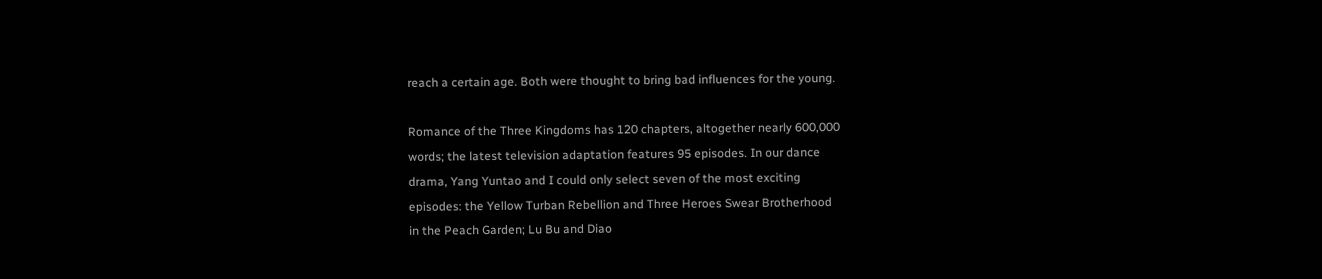reach a certain age. Both were thought to bring bad influences for the young.

Romance of the Three Kingdoms has 120 chapters, altogether nearly 600,000
words; the latest television adaptation features 95 episodes. In our dance
drama, Yang Yuntao and I could only select seven of the most exciting
episodes: the Yellow Turban Rebellion and Three Heroes Swear Brotherhood
in the Peach Garden; Lu Bu and Diao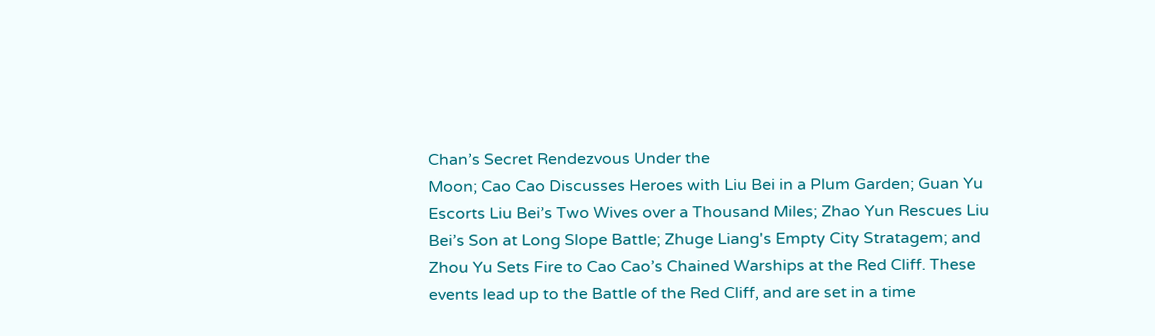Chan’s Secret Rendezvous Under the
Moon; Cao Cao Discusses Heroes with Liu Bei in a Plum Garden; Guan Yu
Escorts Liu Bei’s Two Wives over a Thousand Miles; Zhao Yun Rescues Liu
Bei’s Son at Long Slope Battle; Zhuge Liang's Empty City Stratagem; and
Zhou Yu Sets Fire to Cao Cao’s Chained Warships at the Red Cliff. These
events lead up to the Battle of the Red Cliff, and are set in a time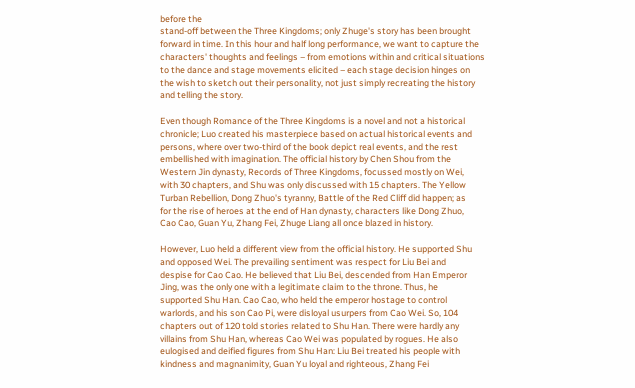before the
stand-off between the Three Kingdoms; only Zhuge's story has been brought
forward in time. In this hour and half long performance, we want to capture the
characters' thoughts and feelings – from emotions within and critical situations
to the dance and stage movements elicited – each stage decision hinges on
the wish to sketch out their personality, not just simply recreating the history
and telling the story.

Even though Romance of the Three Kingdoms is a novel and not a historical
chronicle; Luo created his masterpiece based on actual historical events and
persons, where over two-third of the book depict real events, and the rest
embellished with imagination. The official history by Chen Shou from the
Western Jin dynasty, Records of Three Kingdoms, focussed mostly on Wei,
with 30 chapters, and Shu was only discussed with 15 chapters. The Yellow
Turban Rebellion, Dong Zhuo's tyranny, Battle of the Red Cliff did happen; as
for the rise of heroes at the end of Han dynasty, characters like Dong Zhuo,
Cao Cao, Guan Yu, Zhang Fei, Zhuge Liang all once blazed in history.

However, Luo held a different view from the official history. He supported Shu
and opposed Wei. The prevailing sentiment was respect for Liu Bei and
despise for Cao Cao. He believed that Liu Bei, descended from Han Emperor
Jing, was the only one with a legitimate claim to the throne. Thus, he
supported Shu Han. Cao Cao, who held the emperor hostage to control
warlords, and his son Cao Pi, were disloyal usurpers from Cao Wei. So, 104
chapters out of 120 told stories related to Shu Han. There were hardly any
villains from Shu Han, whereas Cao Wei was populated by rogues. He also
eulogised and deified figures from Shu Han: Liu Bei treated his people with
kindness and magnanimity, Guan Yu loyal and righteous, Zhang Fei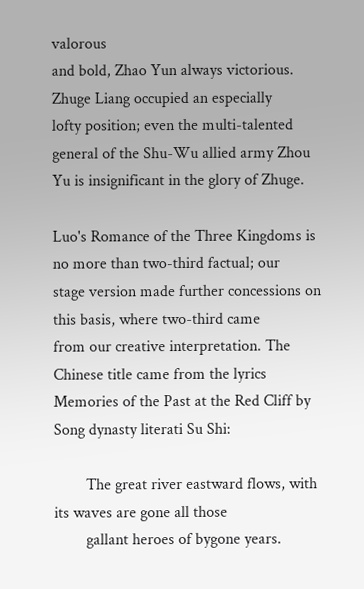valorous
and bold, Zhao Yun always victorious. Zhuge Liang occupied an especially
lofty position; even the multi-talented general of the Shu-Wu allied army Zhou
Yu is insignificant in the glory of Zhuge.

Luo's Romance of the Three Kingdoms is no more than two-third factual; our
stage version made further concessions on this basis, where two-third came
from our creative interpretation. The Chinese title came from the lyrics
Memories of the Past at the Red Cliff by Song dynasty literati Su Shi:

        The great river eastward flows, with its waves are gone all those
        gallant heroes of bygone years.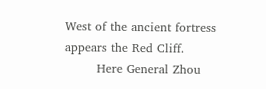West of the ancient fortress appears the Red Cliff.
        Here General Zhou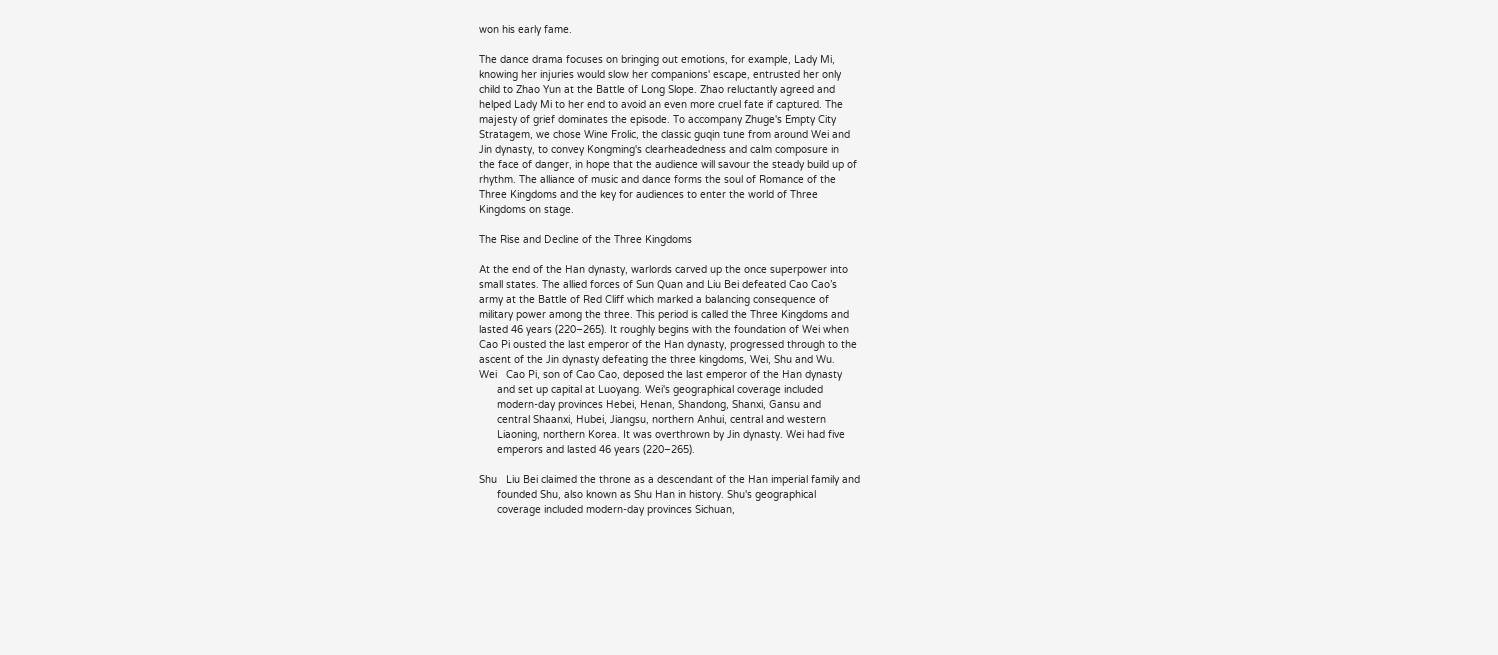won his early fame.

The dance drama focuses on bringing out emotions, for example, Lady Mi,
knowing her injuries would slow her companions' escape, entrusted her only
child to Zhao Yun at the Battle of Long Slope. Zhao reluctantly agreed and
helped Lady Mi to her end to avoid an even more cruel fate if captured. The
majesty of grief dominates the episode. To accompany Zhuge's Empty City
Stratagem, we chose Wine Frolic, the classic guqin tune from around Wei and
Jin dynasty, to convey Kongming's clearheadedness and calm composure in
the face of danger, in hope that the audience will savour the steady build up of
rhythm. The alliance of music and dance forms the soul of Romance of the
Three Kingdoms and the key for audiences to enter the world of Three
Kingdoms on stage.

The Rise and Decline of the Three Kingdoms

At the end of the Han dynasty, warlords carved up the once superpower into
small states. The allied forces of Sun Quan and Liu Bei defeated Cao Cao’s
army at the Battle of Red Cliff which marked a balancing consequence of
military power among the three. This period is called the Three Kingdoms and
lasted 46 years (220–265). It roughly begins with the foundation of Wei when
Cao Pi ousted the last emperor of the Han dynasty, progressed through to the
ascent of the Jin dynasty defeating the three kingdoms, Wei, Shu and Wu.
Wei   Cao Pi, son of Cao Cao, deposed the last emperor of the Han dynasty
      and set up capital at Luoyang. Wei's geographical coverage included
      modern-day provinces Hebei, Henan, Shandong, Shanxi, Gansu and
      central Shaanxi, Hubei, Jiangsu, northern Anhui, central and western
      Liaoning, northern Korea. It was overthrown by Jin dynasty. Wei had five
      emperors and lasted 46 years (220–265).

Shu   Liu Bei claimed the throne as a descendant of the Han imperial family and
      founded Shu, also known as Shu Han in history. Shu's geographical
      coverage included modern-day provinces Sichuan,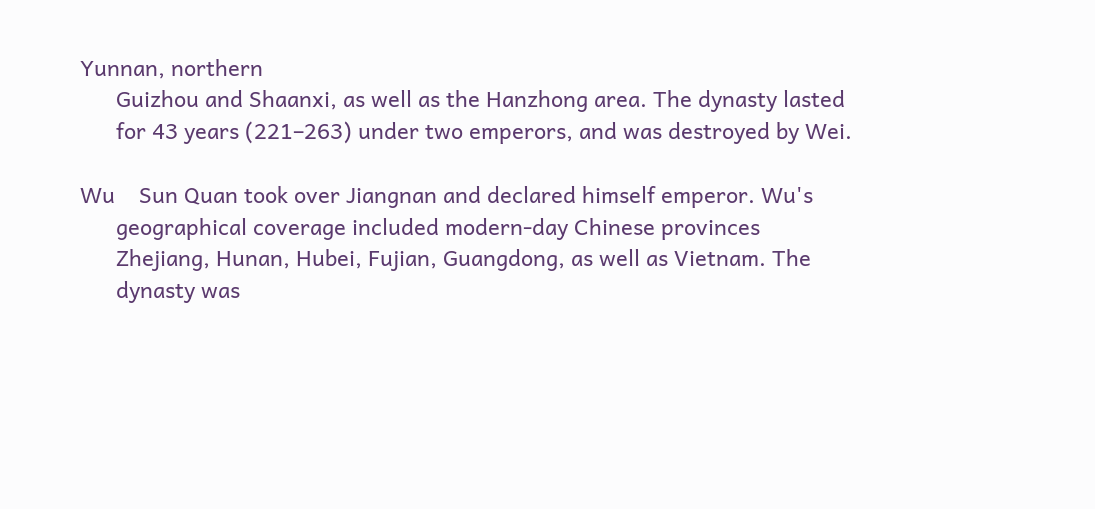Yunnan, northern
      Guizhou and Shaanxi, as well as the Hanzhong area. The dynasty lasted
      for 43 years (221–263) under two emperors, and was destroyed by Wei.

Wu    Sun Quan took over Jiangnan and declared himself emperor. Wu's
      geographical coverage included modern-day Chinese provinces
      Zhejiang, Hunan, Hubei, Fujian, Guangdong, as well as Vietnam. The
      dynasty was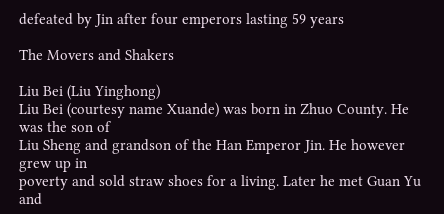defeated by Jin after four emperors lasting 59 years

The Movers and Shakers

Liu Bei (Liu Yinghong)
Liu Bei (courtesy name Xuande) was born in Zhuo County. He was the son of
Liu Sheng and grandson of the Han Emperor Jin. He however grew up in
poverty and sold straw shoes for a living. Later he met Guan Yu and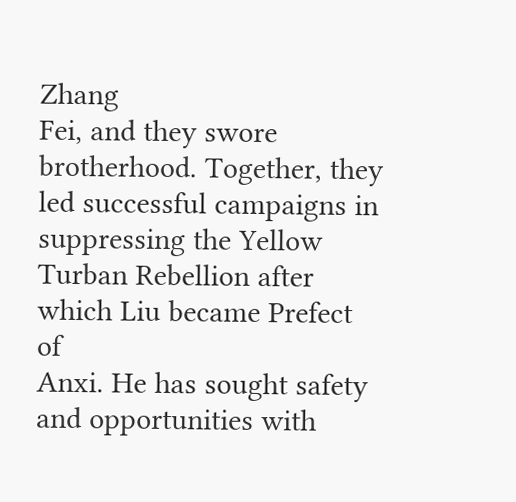Zhang
Fei, and they swore brotherhood. Together, they led successful campaigns in
suppressing the Yellow Turban Rebellion after which Liu became Prefect of
Anxi. He has sought safety and opportunities with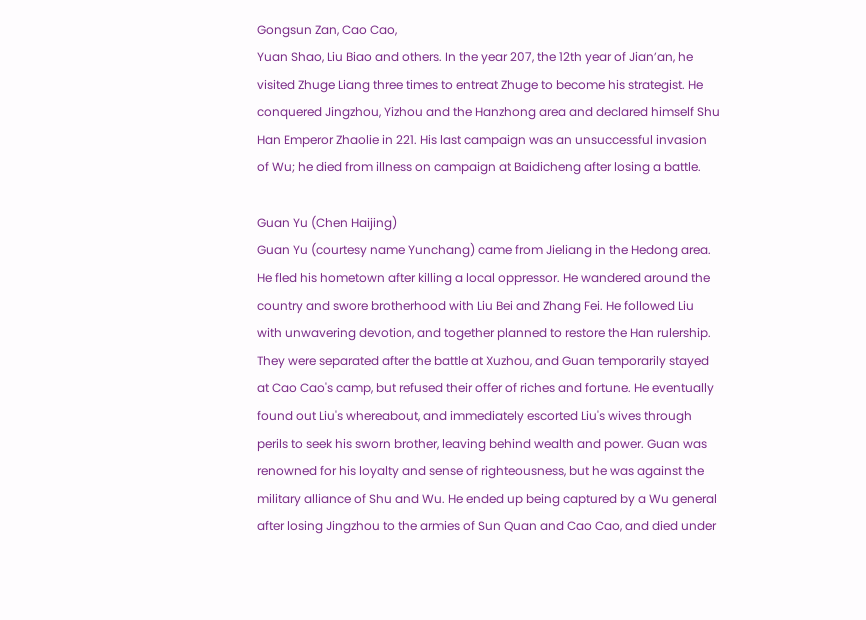Gongsun Zan, Cao Cao,
Yuan Shao, Liu Biao and others. In the year 207, the 12th year of Jian’an, he
visited Zhuge Liang three times to entreat Zhuge to become his strategist. He
conquered Jingzhou, Yizhou and the Hanzhong area and declared himself Shu
Han Emperor Zhaolie in 221. His last campaign was an unsuccessful invasion
of Wu; he died from illness on campaign at Baidicheng after losing a battle.

Guan Yu (Chen Haijing)
Guan Yu (courtesy name Yunchang) came from Jieliang in the Hedong area.
He fled his hometown after killing a local oppressor. He wandered around the
country and swore brotherhood with Liu Bei and Zhang Fei. He followed Liu
with unwavering devotion, and together planned to restore the Han rulership.
They were separated after the battle at Xuzhou, and Guan temporarily stayed
at Cao Cao's camp, but refused their offer of riches and fortune. He eventually
found out Liu's whereabout, and immediately escorted Liu's wives through
perils to seek his sworn brother, leaving behind wealth and power. Guan was
renowned for his loyalty and sense of righteousness, but he was against the
military alliance of Shu and Wu. He ended up being captured by a Wu general
after losing Jingzhou to the armies of Sun Quan and Cao Cao, and died under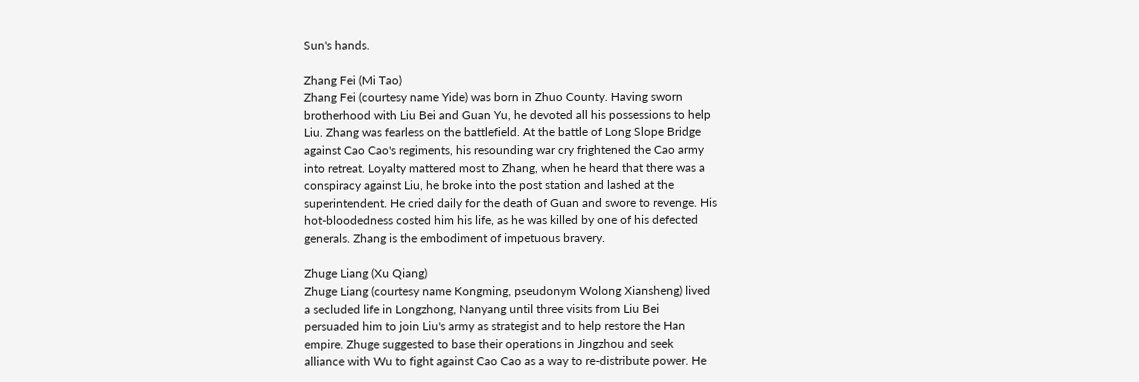Sun's hands.

Zhang Fei (Mi Tao)
Zhang Fei (courtesy name Yide) was born in Zhuo County. Having sworn
brotherhood with Liu Bei and Guan Yu, he devoted all his possessions to help
Liu. Zhang was fearless on the battlefield. At the battle of Long Slope Bridge
against Cao Cao's regiments, his resounding war cry frightened the Cao army
into retreat. Loyalty mattered most to Zhang, when he heard that there was a
conspiracy against Liu, he broke into the post station and lashed at the
superintendent. He cried daily for the death of Guan and swore to revenge. His
hot-bloodedness costed him his life, as he was killed by one of his defected
generals. Zhang is the embodiment of impetuous bravery.

Zhuge Liang (Xu Qiang)
Zhuge Liang (courtesy name Kongming, pseudonym Wolong Xiansheng) lived
a secluded life in Longzhong, Nanyang until three visits from Liu Bei
persuaded him to join Liu's army as strategist and to help restore the Han
empire. Zhuge suggested to base their operations in Jingzhou and seek
alliance with Wu to fight against Cao Cao as a way to re-distribute power. He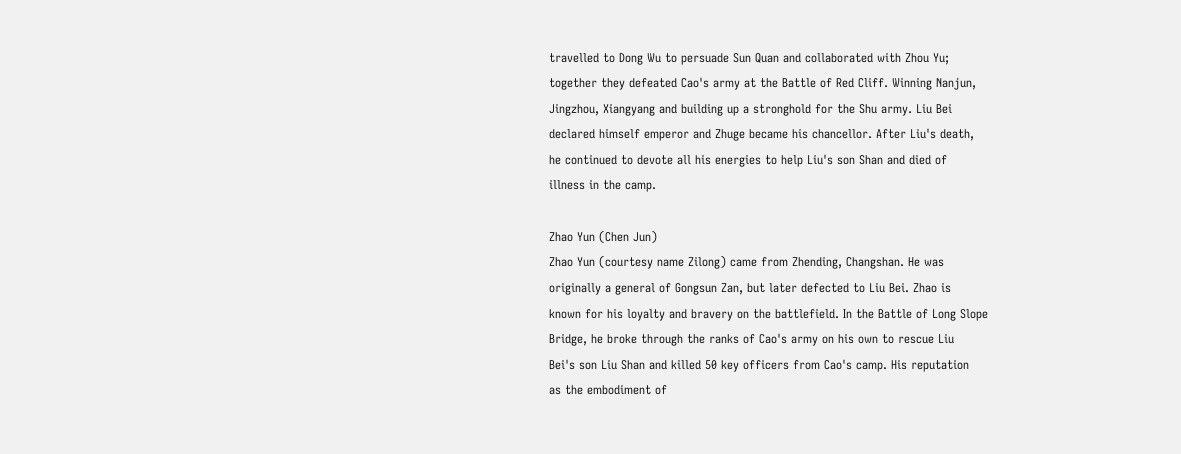travelled to Dong Wu to persuade Sun Quan and collaborated with Zhou Yu;
together they defeated Cao's army at the Battle of Red Cliff. Winning Nanjun,
Jingzhou, Xiangyang and building up a stronghold for the Shu army. Liu Bei
declared himself emperor and Zhuge became his chancellor. After Liu's death,
he continued to devote all his energies to help Liu's son Shan and died of
illness in the camp.

Zhao Yun (Chen Jun)
Zhao Yun (courtesy name Zilong) came from Zhending, Changshan. He was
originally a general of Gongsun Zan, but later defected to Liu Bei. Zhao is
known for his loyalty and bravery on the battlefield. In the Battle of Long Slope
Bridge, he broke through the ranks of Cao's army on his own to rescue Liu
Bei's son Liu Shan and killed 50 key officers from Cao's camp. His reputation
as the embodiment of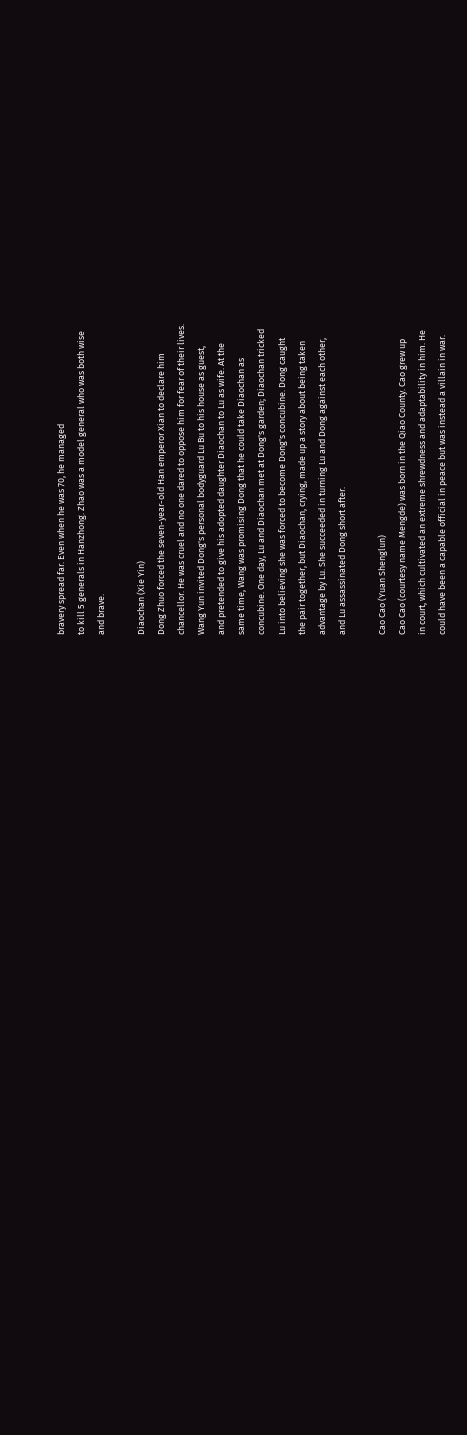bravery spread far. Even when he was 70, he managed
to kill 5 generals in Hanzhong. Zhao was a model general who was both wise
and brave.

Diaochan (Xie Yin)
Dong Zhuo forced the seven-year-old Han emperor Xian to declare him
chancellor. He was cruel and no one dared to oppose him for fear of their lives.
Wang Yun invited Dong's personal bodyguard Lu Bu to his house as guest,
and pretended to give his adopted daughter Diaochan to Lu as wife. At the
same time, Wang was promising Dong that he could take Diaochan as
concubine. One day, Lu and Diaochan met at Dong's garden; Diaochan tricked
Lu into believing she was forced to become Dong's concubine. Dong caught
the pair together, but Diaochan, crying, made up a story about being taken
advantage by Lu. She succeeded in turning Lu and Dong against each other,
and Lu assassinated Dong short after.

Cao Cao (Yuan Shenglun)
Cao Cao (courtesy name Mengde) was born in the Qiao County. Cao grew up
in court, which cultivated an extreme shrewdness and adaptability in him. He
could have been a capable official in peace but was instead a villain in war.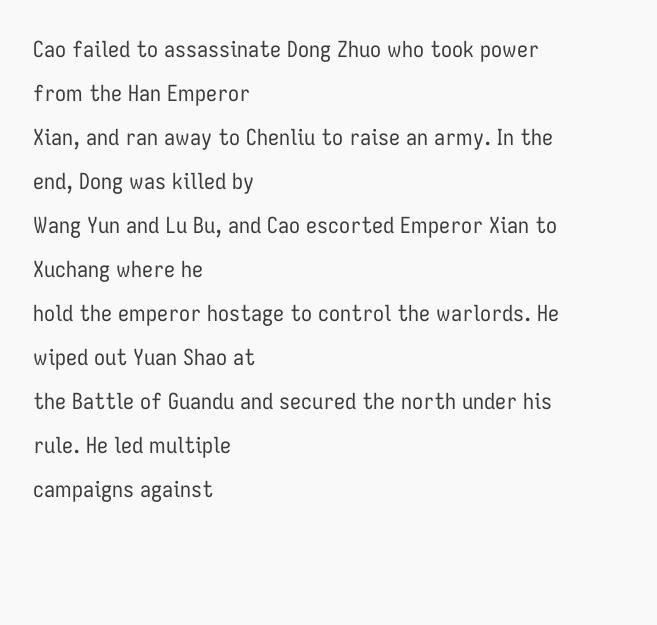Cao failed to assassinate Dong Zhuo who took power from the Han Emperor
Xian, and ran away to Chenliu to raise an army. In the end, Dong was killed by
Wang Yun and Lu Bu, and Cao escorted Emperor Xian to Xuchang where he
hold the emperor hostage to control the warlords. He wiped out Yuan Shao at
the Battle of Guandu and secured the north under his rule. He led multiple
campaigns against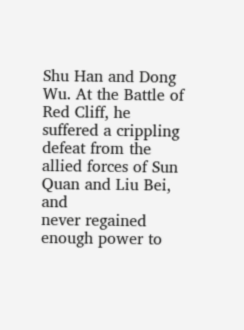Shu Han and Dong Wu. At the Battle of Red Cliff, he
suffered a crippling defeat from the allied forces of Sun Quan and Liu Bei, and
never regained enough power to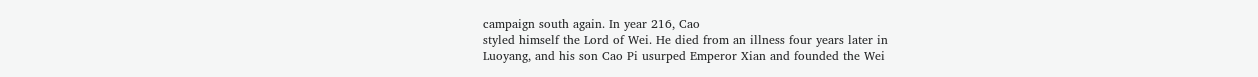campaign south again. In year 216, Cao
styled himself the Lord of Wei. He died from an illness four years later in
Luoyang, and his son Cao Pi usurped Emperor Xian and founded the Wei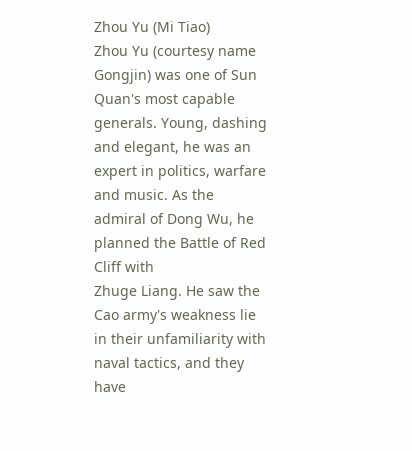Zhou Yu (Mi Tiao)
Zhou Yu (courtesy name Gongjin) was one of Sun Quan's most capable
generals. Young, dashing and elegant, he was an expert in politics, warfare
and music. As the admiral of Dong Wu, he planned the Battle of Red Cliff with
Zhuge Liang. He saw the Cao army's weakness lie in their unfamiliarity with
naval tactics, and they have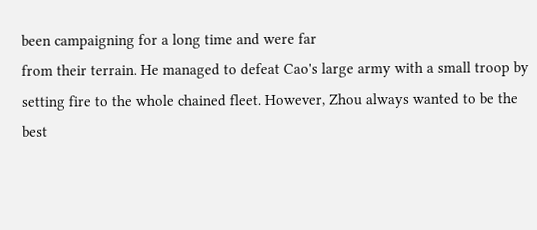been campaigning for a long time and were far
from their terrain. He managed to defeat Cao's large army with a small troop by
setting fire to the whole chained fleet. However, Zhou always wanted to be the
best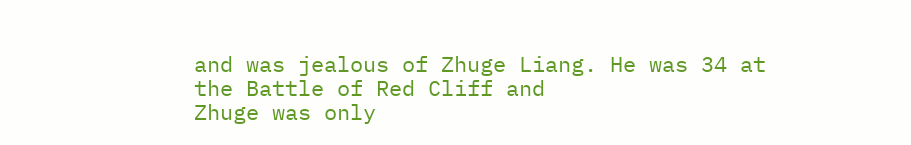and was jealous of Zhuge Liang. He was 34 at the Battle of Red Cliff and
Zhuge was only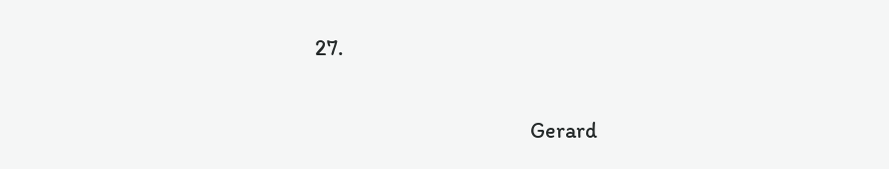27.

                                           Gerard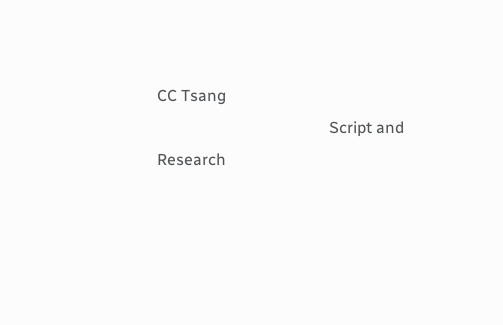CC Tsang
                                           Script and Research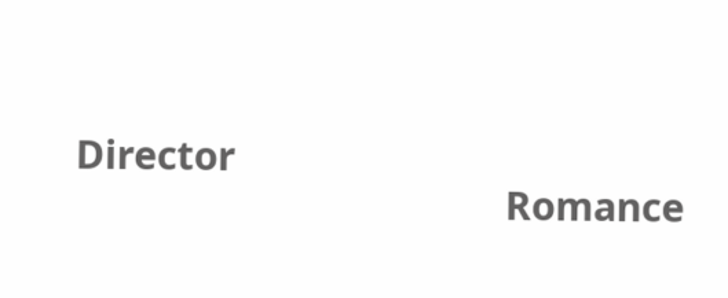Director
                                           Romance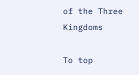of the Three Kingdoms

To top